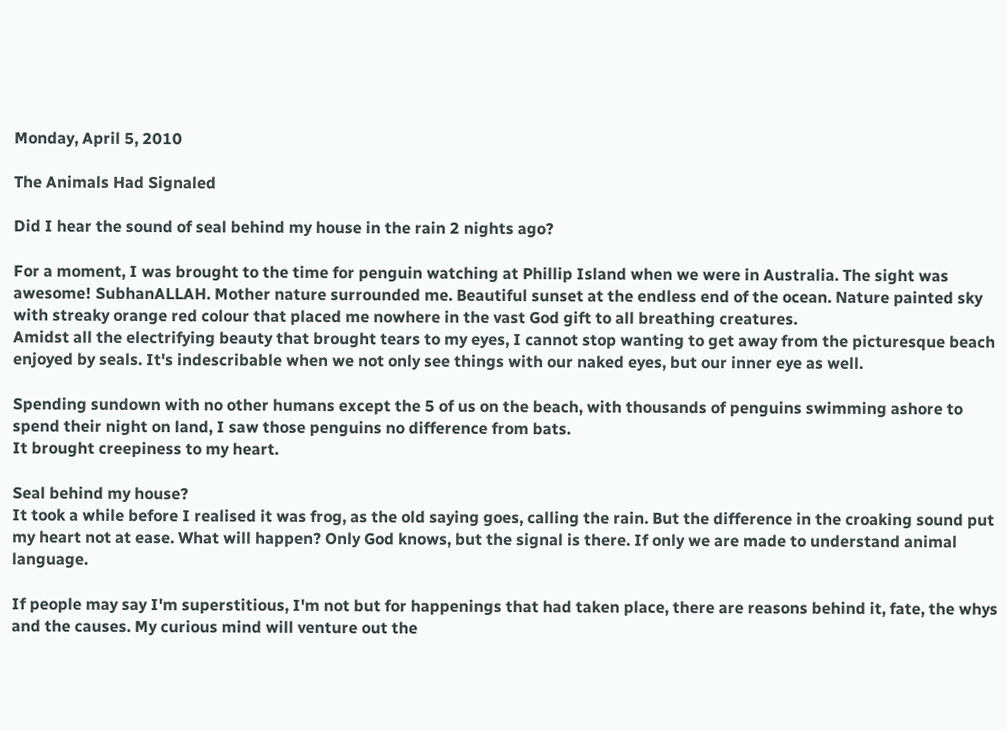Monday, April 5, 2010

The Animals Had Signaled

Did I hear the sound of seal behind my house in the rain 2 nights ago?

For a moment, I was brought to the time for penguin watching at Phillip Island when we were in Australia. The sight was awesome! SubhanALLAH. Mother nature surrounded me. Beautiful sunset at the endless end of the ocean. Nature painted sky with streaky orange red colour that placed me nowhere in the vast God gift to all breathing creatures.
Amidst all the electrifying beauty that brought tears to my eyes, I cannot stop wanting to get away from the picturesque beach enjoyed by seals. It's indescribable when we not only see things with our naked eyes, but our inner eye as well.

Spending sundown with no other humans except the 5 of us on the beach, with thousands of penguins swimming ashore to spend their night on land, I saw those penguins no difference from bats.
It brought creepiness to my heart.

Seal behind my house?
It took a while before I realised it was frog, as the old saying goes, calling the rain. But the difference in the croaking sound put my heart not at ease. What will happen? Only God knows, but the signal is there. If only we are made to understand animal language.

If people may say I'm superstitious, I'm not but for happenings that had taken place, there are reasons behind it, fate, the whys and the causes. My curious mind will venture out the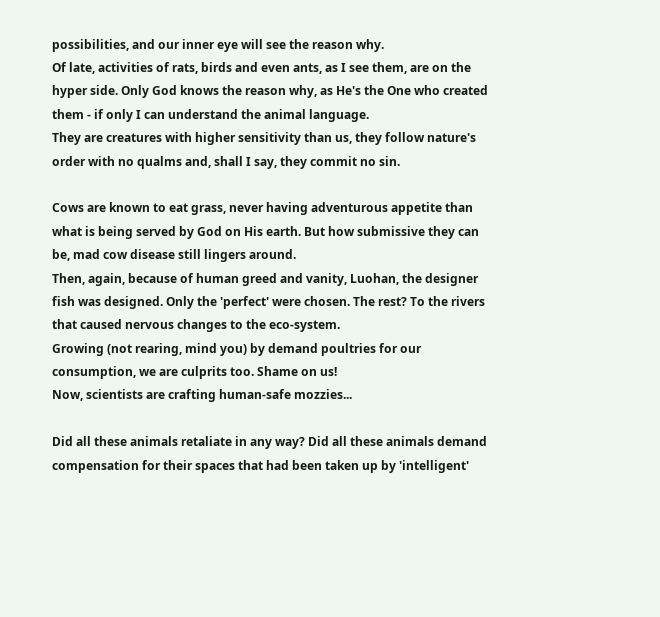possibilities, and our inner eye will see the reason why.
Of late, activities of rats, birds and even ants, as I see them, are on the hyper side. Only God knows the reason why, as He's the One who created them - if only I can understand the animal language.
They are creatures with higher sensitivity than us, they follow nature's order with no qualms and, shall I say, they commit no sin.

Cows are known to eat grass, never having adventurous appetite than what is being served by God on His earth. But how submissive they can be, mad cow disease still lingers around.
Then, again, because of human greed and vanity, Luohan, the designer fish was designed. Only the 'perfect' were chosen. The rest? To the rivers that caused nervous changes to the eco-system.
Growing (not rearing, mind you) by demand poultries for our consumption, we are culprits too. Shame on us!
Now, scientists are crafting human-safe mozzies...

Did all these animals retaliate in any way? Did all these animals demand compensation for their spaces that had been taken up by 'intelligent'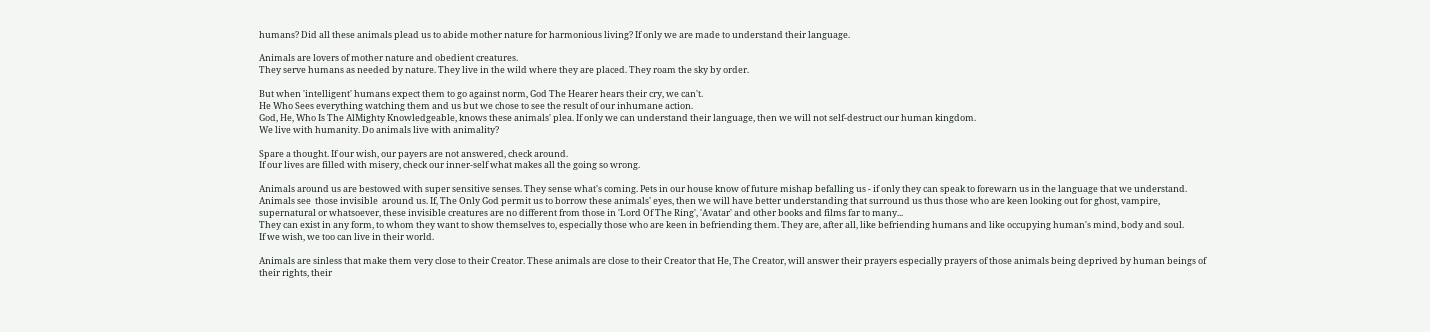humans? Did all these animals plead us to abide mother nature for harmonious living? If only we are made to understand their language.

Animals are lovers of mother nature and obedient creatures.
They serve humans as needed by nature. They live in the wild where they are placed. They roam the sky by order.

But when 'intelligent' humans expect them to go against norm, God The Hearer hears their cry, we can't.
He Who Sees everything watching them and us but we chose to see the result of our inhumane action.
God, He, Who Is The AlMighty Knowledgeable, knows these animals' plea. If only we can understand their language, then we will not self-destruct our human kingdom.
We live with humanity. Do animals live with animality?

Spare a thought. If our wish, our payers are not answered, check around.
If our lives are filled with misery, check our inner-self what makes all the going so wrong.

Animals around us are bestowed with super sensitive senses. They sense what's coming. Pets in our house know of future mishap befalling us - if only they can speak to forewarn us in the language that we understand.
Animals see  those invisible  around us. If, The Only God permit us to borrow these animals' eyes, then we will have better understanding that surround us thus those who are keen looking out for ghost, vampire, supernatural or whatsoever, these invisible creatures are no different from those in 'Lord Of The Ring', 'Avatar' and other books and films far to many...
They can exist in any form, to whom they want to show themselves to, especially those who are keen in befriending them. They are, after all, like befriending humans and like occupying human's mind, body and soul.
If we wish, we too can live in their world.

Animals are sinless that make them very close to their Creator. These animals are close to their Creator that He, The Creator, will answer their prayers especially prayers of those animals being deprived by human beings of their rights, their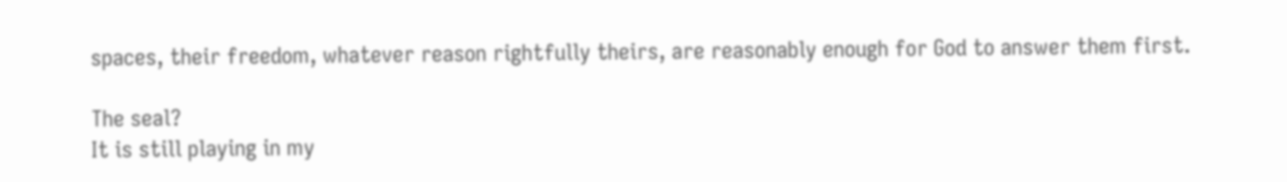spaces, their freedom, whatever reason rightfully theirs, are reasonably enough for God to answer them first.

The seal?
It is still playing in my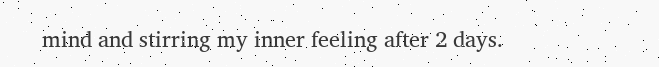mind and stirring my inner feeling after 2 days.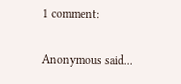1 comment:

Anonymous said...